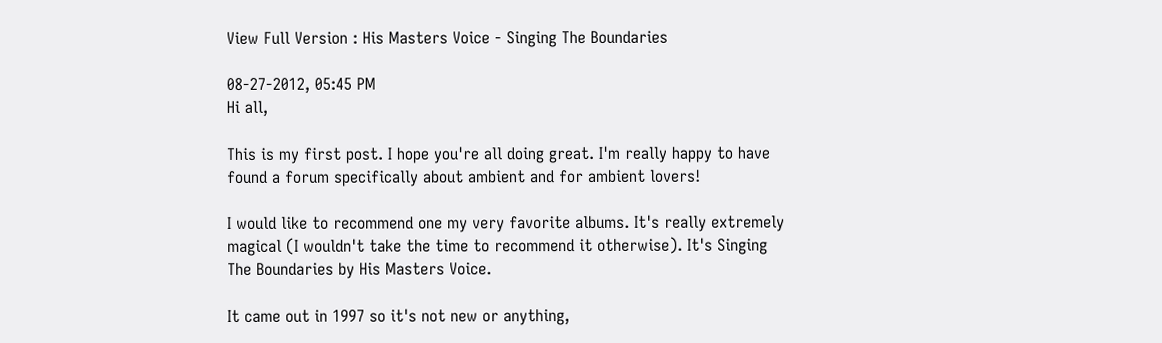View Full Version : His Masters Voice - Singing The Boundaries

08-27-2012, 05:45 PM
Hi all,

This is my first post. I hope you're all doing great. I'm really happy to have found a forum specifically about ambient and for ambient lovers!

I would like to recommend one my very favorite albums. It's really extremely magical (I wouldn't take the time to recommend it otherwise). It's Singing The Boundaries by His Masters Voice.

It came out in 1997 so it's not new or anything,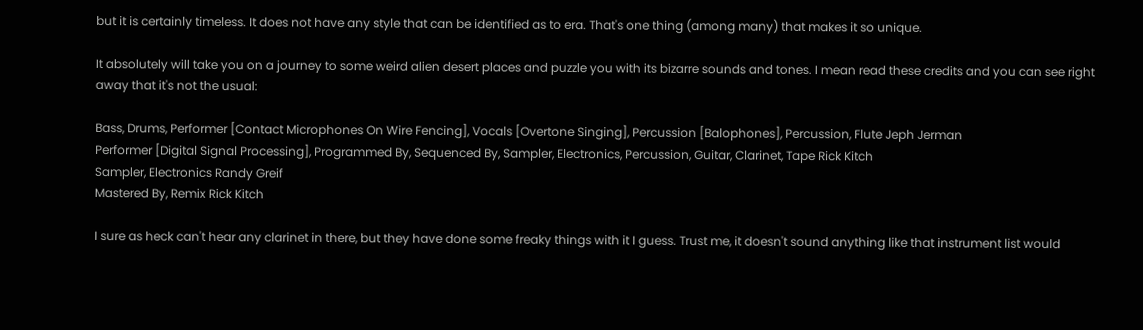but it is certainly timeless. It does not have any style that can be identified as to era. That's one thing (among many) that makes it so unique.

It absolutely will take you on a journey to some weird alien desert places and puzzle you with its bizarre sounds and tones. I mean read these credits and you can see right away that it's not the usual:

Bass, Drums, Performer [Contact Microphones On Wire Fencing], Vocals [Overtone Singing], Percussion [Balophones], Percussion, Flute Jeph Jerman
Performer [Digital Signal Processing], Programmed By, Sequenced By, Sampler, Electronics, Percussion, Guitar, Clarinet, Tape Rick Kitch
Sampler, Electronics Randy Greif
Mastered By, Remix Rick Kitch

I sure as heck can't hear any clarinet in there, but they have done some freaky things with it I guess. Trust me, it doesn't sound anything like that instrument list would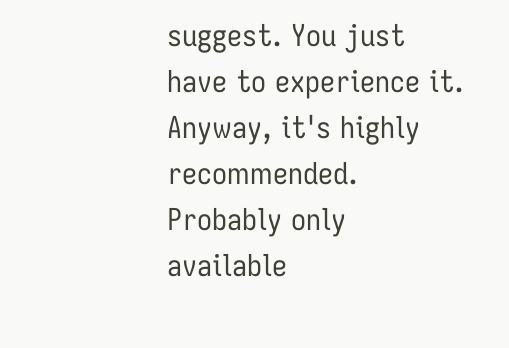suggest. You just have to experience it. Anyway, it's highly recommended. Probably only available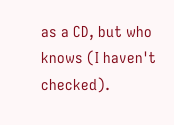as a CD, but who knows (I haven't checked).